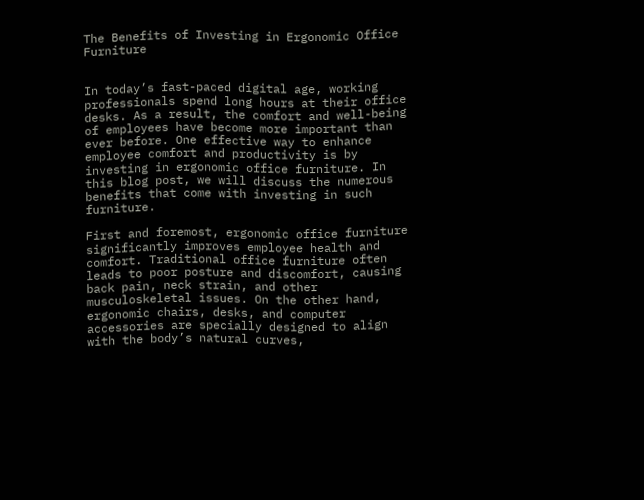The Benefits of Investing in Ergonomic Office Furniture


In today’s fast-paced digital age, working professionals spend long hours at their office desks. As a result, the comfort and well-being of employees have become more important than ever before. One effective way to enhance employee comfort and productivity is by investing in ergonomic office furniture. In this blog post, we will discuss the numerous benefits that come with investing in such furniture.

First and foremost, ergonomic office furniture significantly improves employee health and comfort. Traditional office furniture often leads to poor posture and discomfort, causing back pain, neck strain, and other musculoskeletal issues. On the other hand, ergonomic chairs, desks, and computer accessories are specially designed to align with the body’s natural curves,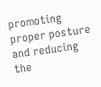promoting proper posture and reducing the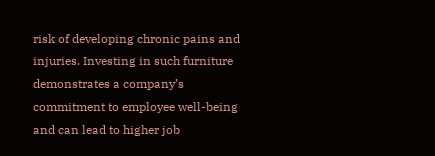risk of developing chronic pains and injuries. Investing in such furniture demonstrates a company’s commitment to employee well-being and can lead to higher job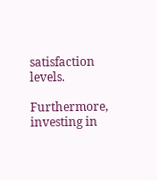satisfaction levels.

Furthermore, investing in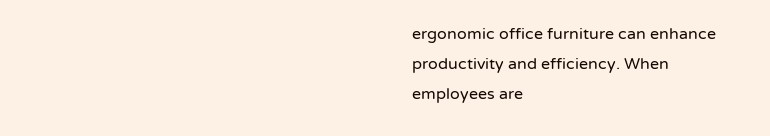ergonomic office furniture can enhance productivity and efficiency. When employees are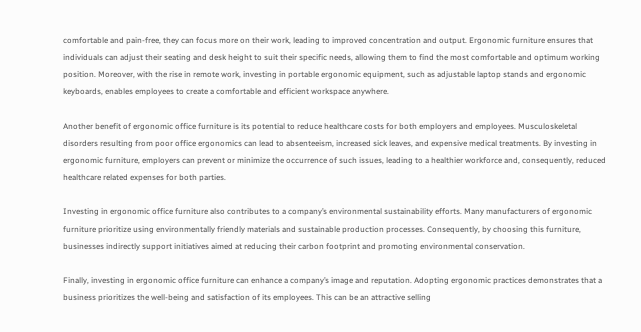comfortable and pain-free, they can focus more on their work, leading to improved concentration and output. Ergonomic furniture ensures that individuals can adjust their seating and desk height to suit their specific needs, allowing them to find the most comfortable and optimum working position. Moreover, with the rise in remote work, investing in portable ergonomic equipment, such as adjustable laptop stands and ergonomic keyboards, enables employees to create a comfortable and efficient workspace anywhere.

Another benefit of ergonomic office furniture is its potential to reduce healthcare costs for both employers and employees. Musculoskeletal disorders resulting from poor office ergonomics can lead to absenteeism, increased sick leaves, and expensive medical treatments. By investing in ergonomic furniture, employers can prevent or minimize the occurrence of such issues, leading to a healthier workforce and, consequently, reduced healthcare related expenses for both parties.

Investing in ergonomic office furniture also contributes to a company’s environmental sustainability efforts. Many manufacturers of ergonomic furniture prioritize using environmentally friendly materials and sustainable production processes. Consequently, by choosing this furniture, businesses indirectly support initiatives aimed at reducing their carbon footprint and promoting environmental conservation.

Finally, investing in ergonomic office furniture can enhance a company’s image and reputation. Adopting ergonomic practices demonstrates that a business prioritizes the well-being and satisfaction of its employees. This can be an attractive selling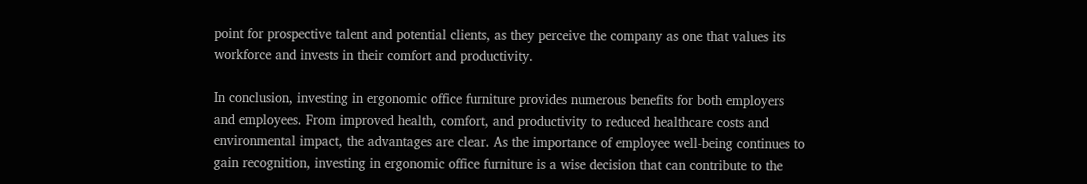point for prospective talent and potential clients, as they perceive the company as one that values its workforce and invests in their comfort and productivity.

In conclusion, investing in ergonomic office furniture provides numerous benefits for both employers and employees. From improved health, comfort, and productivity to reduced healthcare costs and environmental impact, the advantages are clear. As the importance of employee well-being continues to gain recognition, investing in ergonomic office furniture is a wise decision that can contribute to the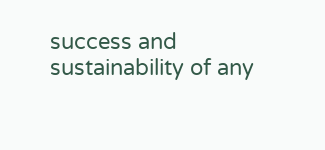success and sustainability of any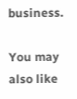business.

You may also like